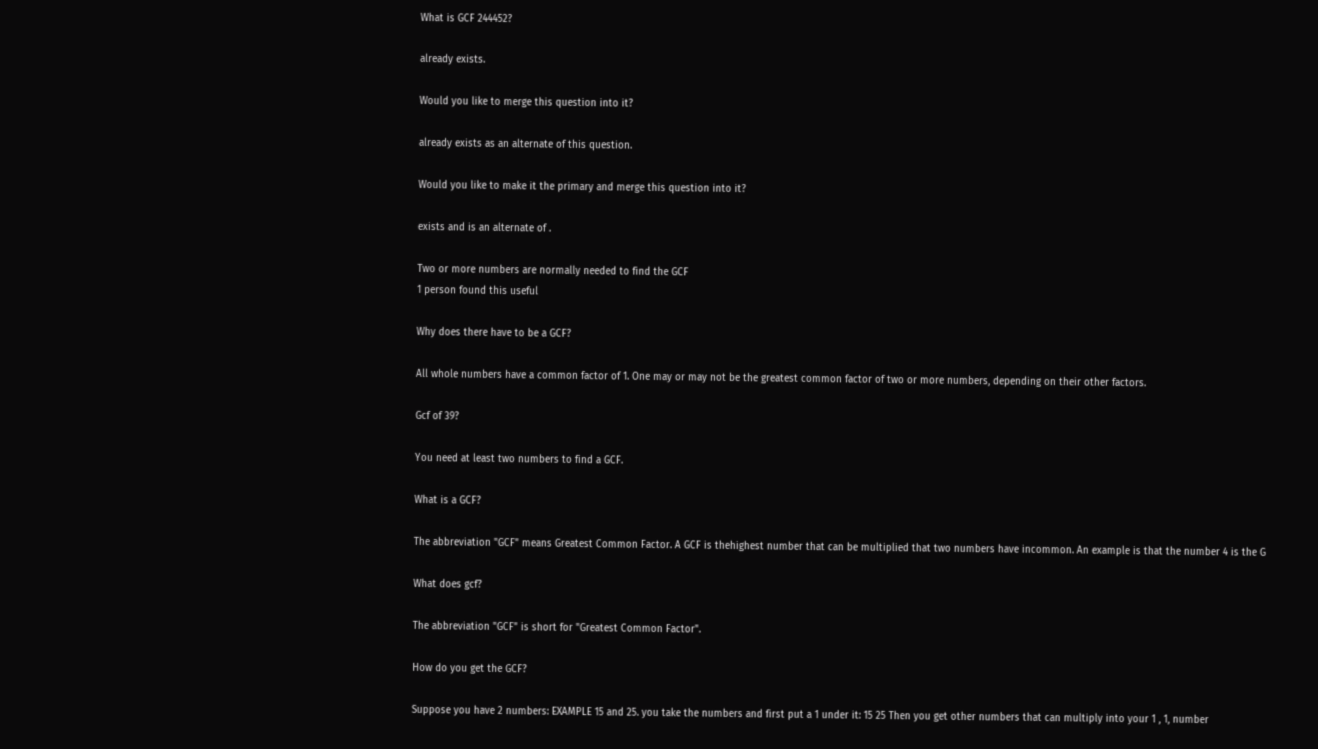What is GCF 244452?

already exists.

Would you like to merge this question into it?

already exists as an alternate of this question.

Would you like to make it the primary and merge this question into it?

exists and is an alternate of .

Two or more numbers are normally needed to find the GCF
1 person found this useful

Why does there have to be a GCF?

All whole numbers have a common factor of 1. One may or may not be the greatest common factor of two or more numbers, depending on their other factors.

Gcf of 39?

You need at least two numbers to find a GCF.

What is a GCF?

The abbreviation "GCF" means Greatest Common Factor. A GCF is thehighest number that can be multiplied that two numbers have incommon. An example is that the number 4 is the G

What does gcf?

The abbreviation "GCF" is short for "Greatest Common Factor".

How do you get the GCF?

Suppose you have 2 numbers: EXAMPLE 15 and 25. you take the numbers and first put a 1 under it: 15 25 Then you get other numbers that can multiply into your 1 , 1, number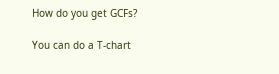How do you get GCFs?

You can do a T-chart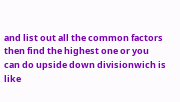and list out all the common factors then find the highest one or you can do upside down divisionwich is like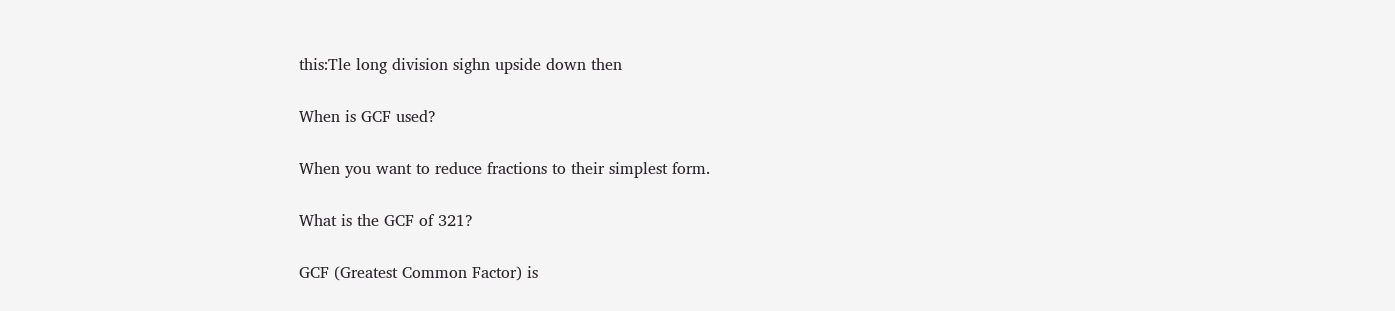this:Tle long division sighn upside down then

When is GCF used?

When you want to reduce fractions to their simplest form.

What is the GCF of 321?

GCF (Greatest Common Factor) is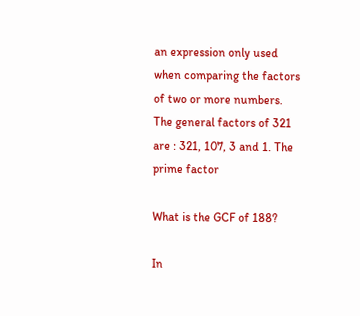an expression only used when comparing the factors of two or more numbers. The general factors of 321 are : 321, 107, 3 and 1. The prime factor

What is the GCF of 188?

In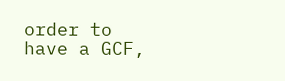order to have a GCF,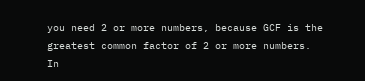you need 2 or more numbers, because GCF is the greatest common factor of 2 or more numbers. In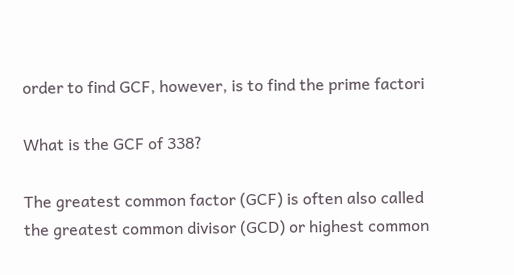order to find GCF, however, is to find the prime factori

What is the GCF of 338?

The greatest common factor (GCF) is often also called the greatest common divisor (GCD) or highest common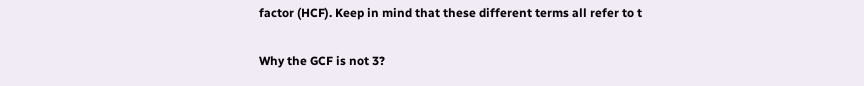factor (HCF). Keep in mind that these different terms all refer to t

Why the GCF is not 3?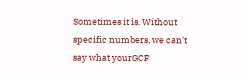Sometimes it is. Without specific numbers, we can't say what yourGCF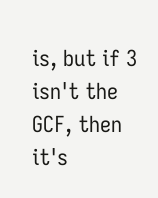is, but if 3 isn't the GCF, then it's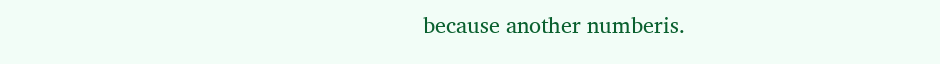because another numberis.